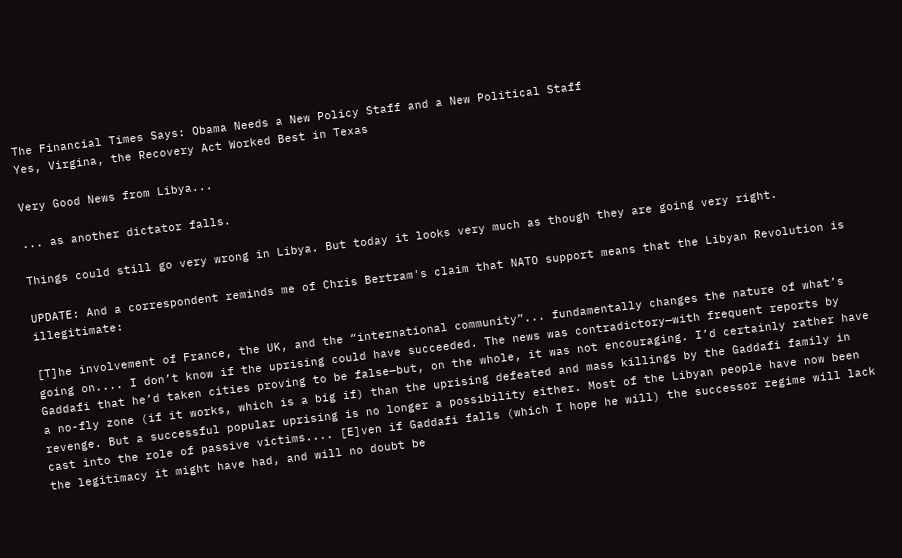The Financial Times Says: Obama Needs a New Policy Staff and a New Political Staff
Yes, Virgina, the Recovery Act Worked Best in Texas

Very Good News from Libya...

... as another dictator falls.

Things could still go very wrong in Libya. But today it looks very much as though they are going very right.

UPDATE: And a correspondent reminds me of Chris Bertram's claim that NATO support means that the Libyan Revolution is illegitimate:

[T]he involvement of France, the UK, and the “international community”... fundamentally changes the nature of what’s going on.... I don’t know if the uprising could have succeeded. The news was contradictory—with frequent reports by Gaddafi that he’d taken cities proving to be false—but, on the whole, it was not encouraging. I’d certainly rather have a no-fly zone (if it works, which is a big if) than the uprising defeated and mass killings by the Gaddafi family in revenge. But a successful popular uprising is no longer a possibility either. Most of the Libyan people have now been cast into the role of passive victims.... [E]ven if Gaddafi falls (which I hope he will) the successor regime will lack the legitimacy it might have had, and will no doubt be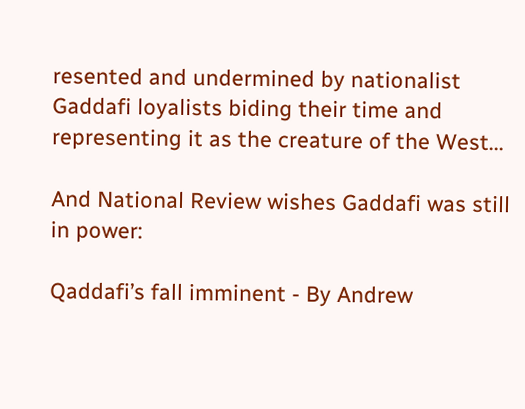resented and undermined by nationalist Gaddafi loyalists biding their time and representing it as the creature of the West...

And National Review wishes Gaddafi was still in power:

Qaddafi’s fall imminent - By Andrew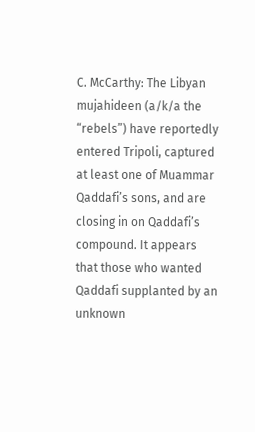C. McCarthy: The Libyan mujahideen (a/k/a the “rebels”) have reportedly entered Tripoli, captured at least one of Muammar Qaddafi’s sons, and are closing in on Qaddafi’s compound. It appears that those who wanted Qaddafi supplanted by an unknown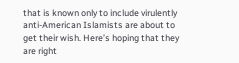that is known only to include virulently anti-American Islamists are about to get their wish. Here’s hoping that they are right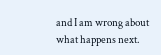and I am wrong about what happens next.